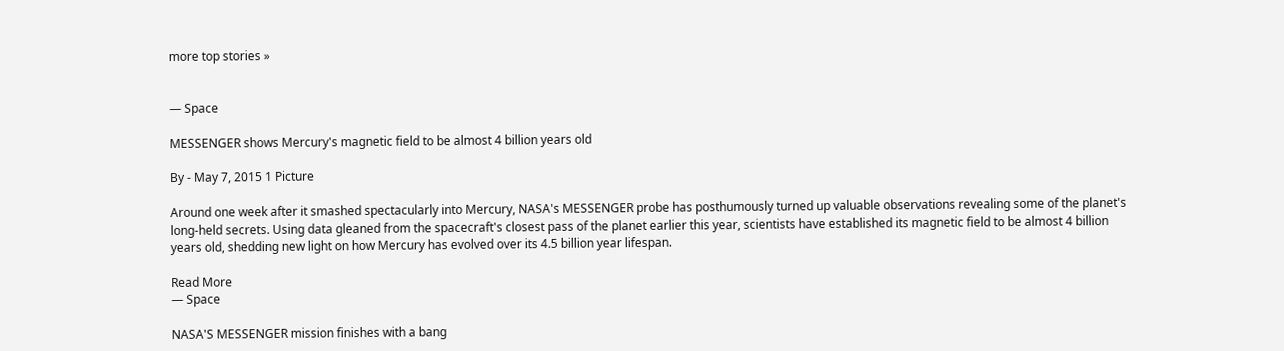more top stories »


— Space

MESSENGER shows Mercury's magnetic field to be almost 4 billion years old

By - May 7, 2015 1 Picture

Around one week after it smashed spectacularly into Mercury, NASA's MESSENGER probe has posthumously turned up valuable observations revealing some of the planet's long-held secrets. Using data gleaned from the spacecraft's closest pass of the planet earlier this year, scientists have established its magnetic field to be almost 4 billion years old, shedding new light on how Mercury has evolved over its 4.5 billion year lifespan.

Read More
— Space

NASA'S MESSENGER mission finishes with a bang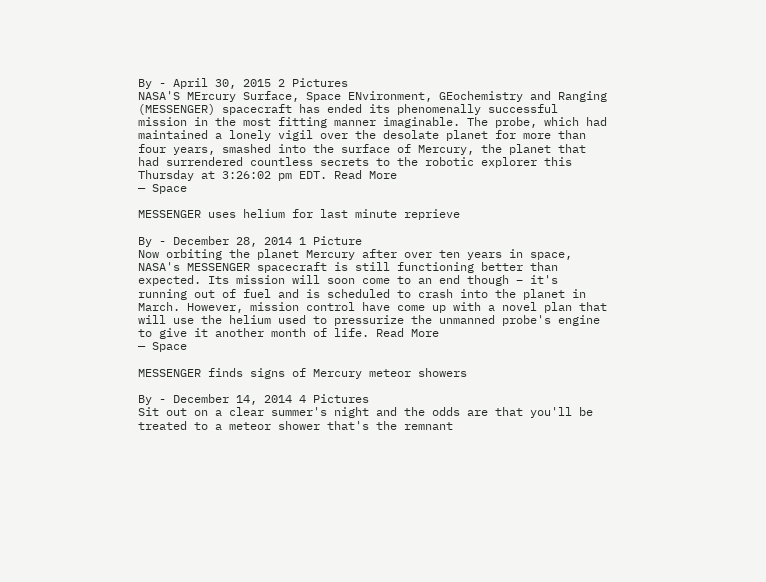By - April 30, 2015 2 Pictures
NASA'S MErcury Surface, Space ENvironment, GEochemistry and Ranging (MESSENGER) spacecraft has ended its phenomenally successful mission in the most fitting manner imaginable. The probe, which had maintained a lonely vigil over the desolate planet for more than four years, smashed into the surface of Mercury, the planet that had surrendered countless secrets to the robotic explorer this Thursday at 3:26:02 pm EDT. Read More
— Space

MESSENGER uses helium for last minute reprieve

By - December 28, 2014 1 Picture
Now orbiting the planet Mercury after over ten years in space, NASA's MESSENGER spacecraft is still functioning better than expected. Its mission will soon come to an end though – it's running out of fuel and is scheduled to crash into the planet in March. However, mission control have come up with a novel plan that will use the helium used to pressurize the unmanned probe's engine to give it another month of life. Read More
— Space

MESSENGER finds signs of Mercury meteor showers

By - December 14, 2014 4 Pictures
Sit out on a clear summer's night and the odds are that you'll be treated to a meteor shower that's the remnant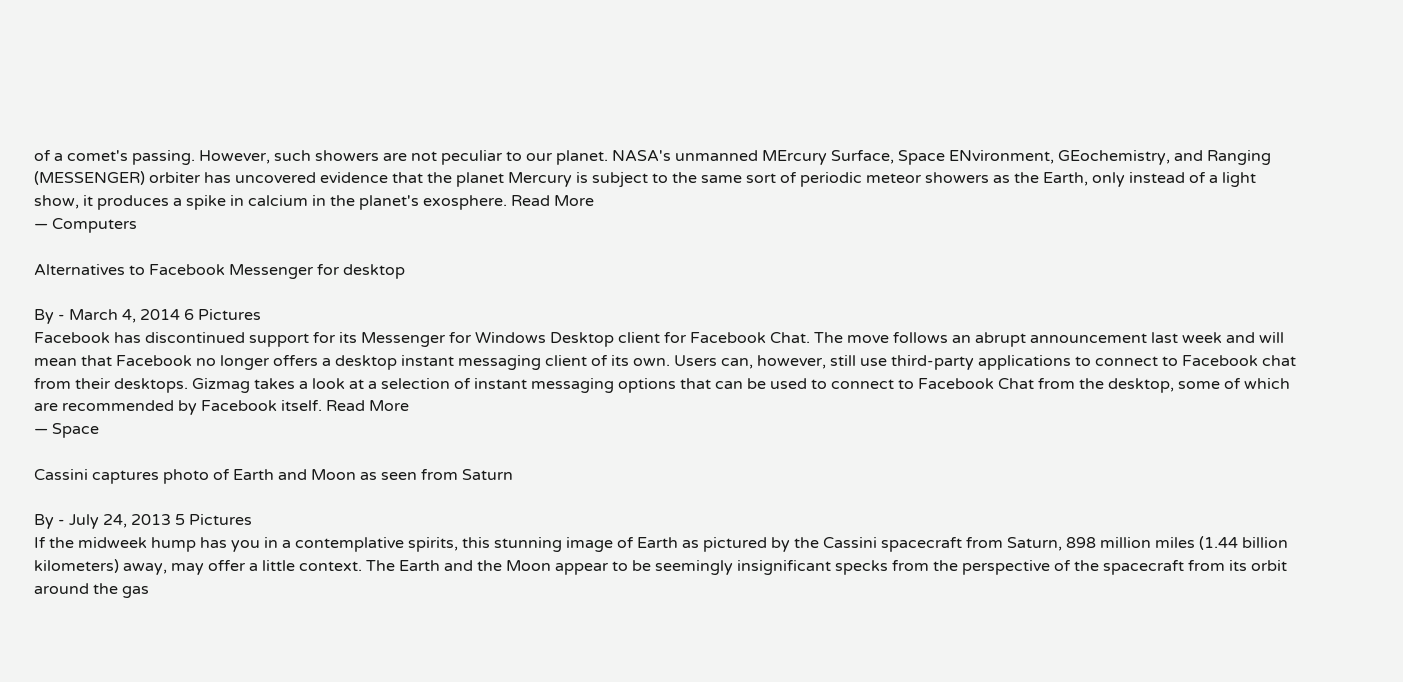of a comet's passing. However, such showers are not peculiar to our planet. NASA's unmanned MErcury Surface, Space ENvironment, GEochemistry, and Ranging (MESSENGER) orbiter has uncovered evidence that the planet Mercury is subject to the same sort of periodic meteor showers as the Earth, only instead of a light show, it produces a spike in calcium in the planet's exosphere. Read More
— Computers

Alternatives to Facebook Messenger for desktop

By - March 4, 2014 6 Pictures
Facebook has discontinued support for its Messenger for Windows Desktop client for Facebook Chat. The move follows an abrupt announcement last week and will mean that Facebook no longer offers a desktop instant messaging client of its own. Users can, however, still use third-party applications to connect to Facebook chat from their desktops. Gizmag takes a look at a selection of instant messaging options that can be used to connect to Facebook Chat from the desktop, some of which are recommended by Facebook itself. Read More
— Space

Cassini captures photo of Earth and Moon as seen from Saturn

By - July 24, 2013 5 Pictures
If the midweek hump has you in a contemplative spirits, this stunning image of Earth as pictured by the Cassini spacecraft from Saturn, 898 million miles (1.44 billion kilometers) away, may offer a little context. The Earth and the Moon appear to be seemingly insignificant specks from the perspective of the spacecraft from its orbit around the gas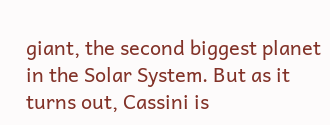giant, the second biggest planet in the Solar System. But as it turns out, Cassini is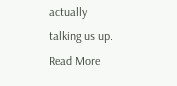actually talking us up. Read More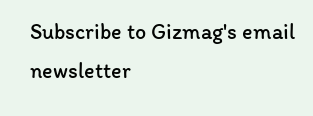Subscribe to Gizmag's email newsletter